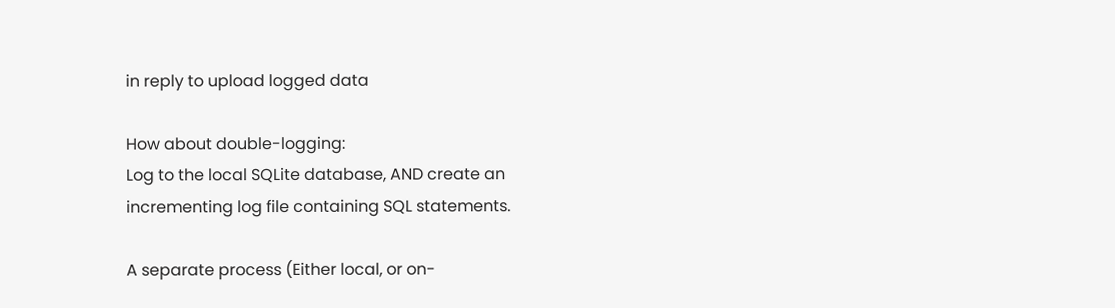in reply to upload logged data

How about double-logging:
Log to the local SQLite database, AND create an incrementing log file containing SQL statements.

A separate process (Either local, or on-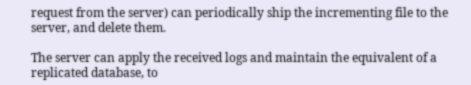request from the server) can periodically ship the incrementing file to the server, and delete them.

The server can apply the received logs and maintain the equivalent of a replicated database, to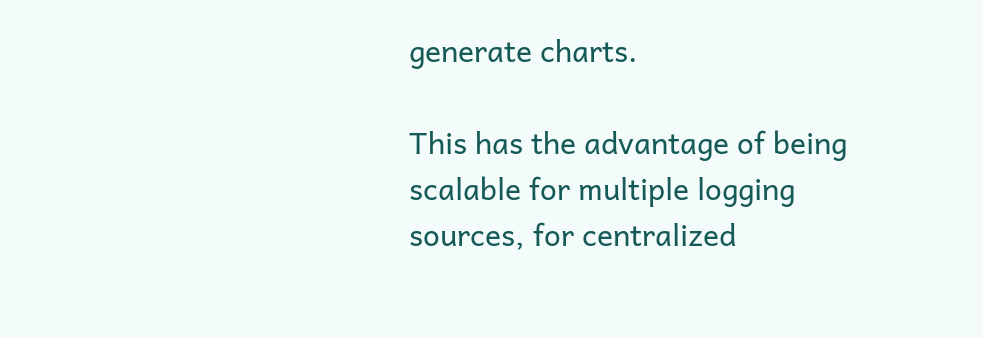generate charts.

This has the advantage of being scalable for multiple logging sources, for centralized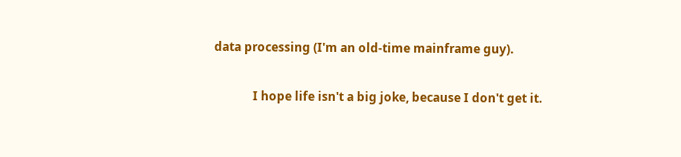data processing (I'm an old-time mainframe guy).

             I hope life isn't a big joke, because I don't get it.